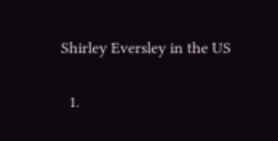Shirley Eversley in the US

  1.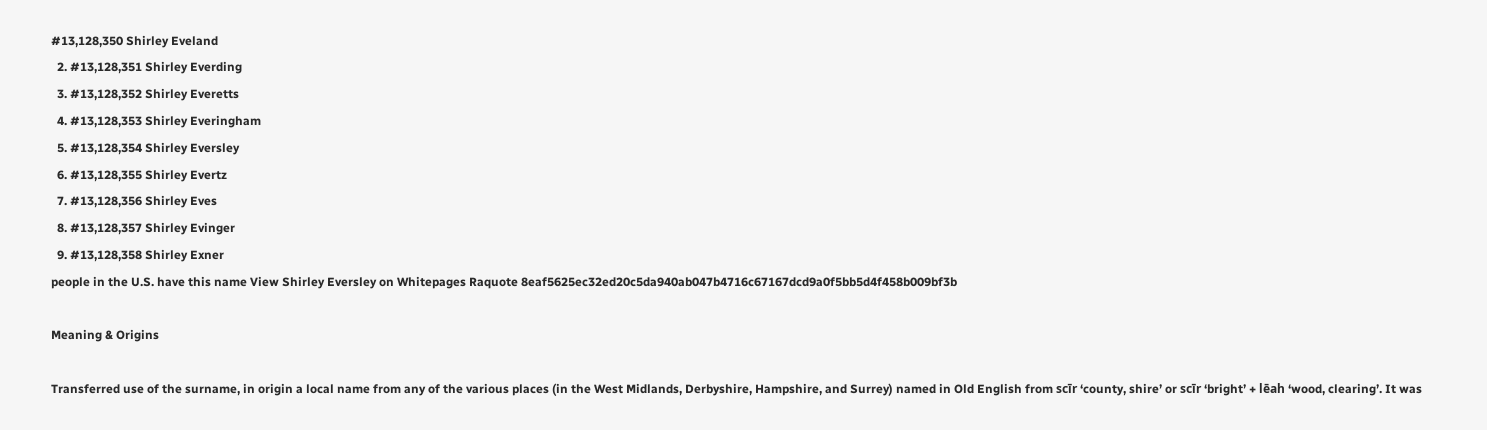#13,128,350 Shirley Eveland
  2. #13,128,351 Shirley Everding
  3. #13,128,352 Shirley Everetts
  4. #13,128,353 Shirley Everingham
  5. #13,128,354 Shirley Eversley
  6. #13,128,355 Shirley Evertz
  7. #13,128,356 Shirley Eves
  8. #13,128,357 Shirley Evinger
  9. #13,128,358 Shirley Exner
people in the U.S. have this name View Shirley Eversley on Whitepages Raquote 8eaf5625ec32ed20c5da940ab047b4716c67167dcd9a0f5bb5d4f458b009bf3b

Meaning & Origins

Transferred use of the surname, in origin a local name from any of the various places (in the West Midlands, Derbyshire, Hampshire, and Surrey) named in Old English from scīr ‘county, shire’ or scīr ‘bright’ + lēah ‘wood, clearing’. It was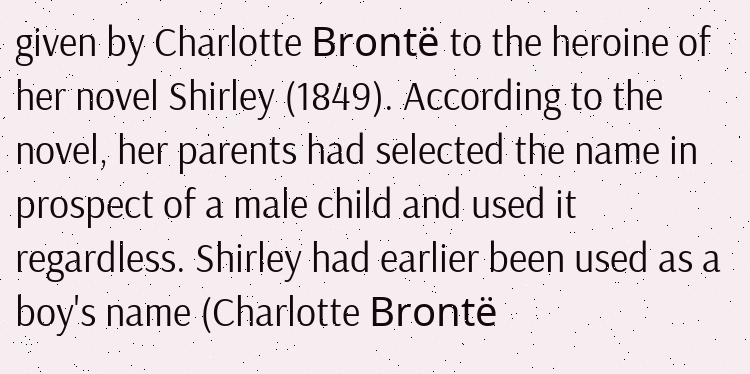given by Charlotte Brontë to the heroine of her novel Shirley (1849). According to the novel, her parents had selected the name in prospect of a male child and used it regardless. Shirley had earlier been used as a boy's name (Charlotte Brontë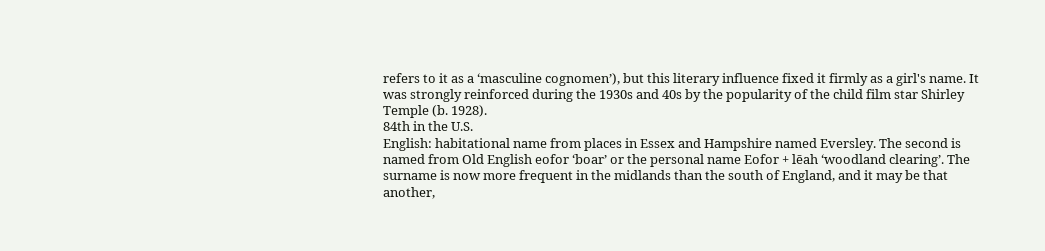refers to it as a ‘masculine cognomen’), but this literary influence fixed it firmly as a girl's name. It was strongly reinforced during the 1930s and 40s by the popularity of the child film star Shirley Temple (b. 1928).
84th in the U.S.
English: habitational name from places in Essex and Hampshire named Eversley. The second is named from Old English eofor ‘boar’ or the personal name Eofor + lēah ‘woodland clearing’. The surname is now more frequent in the midlands than the south of England, and it may be that another,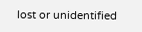lost or unidentified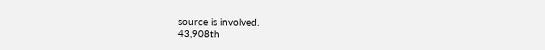source is involved.
43,908th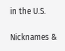in the U.S.

Nicknames &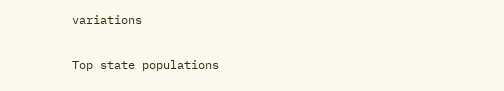variations

Top state populations